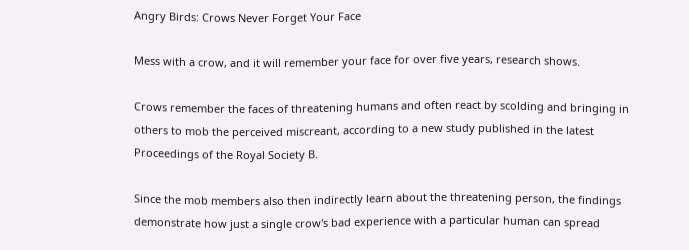Angry Birds: Crows Never Forget Your Face

Mess with a crow, and it will remember your face for over five years, research shows.

Crows remember the faces of threatening humans and often react by scolding and bringing in others to mob the perceived miscreant, according to a new study published in the latest Proceedings of the Royal Society B.

Since the mob members also then indirectly learn about the threatening person, the findings demonstrate how just a single crow's bad experience with a particular human can spread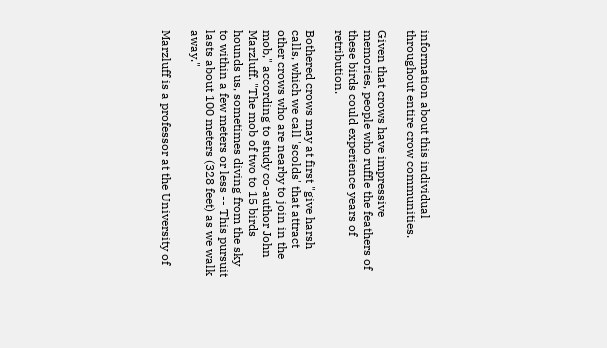information about this individual throughout entire crow communities.

Given that crows have impressive memories, people who ruffle the feathers of these birds could experience years of retribution.

Bothered crows may at first "give harsh calls, which we call 'scolds' that attract other crows who are nearby to join in the mob," according to study co-author John Marzluff. "The mob of two to 15 birds hounds us, sometimes diving from the sky to within a few meters or less -- This pursuit lasts about 100 meters (328 feet) as we walk away."

Marzluff is a professor at the University of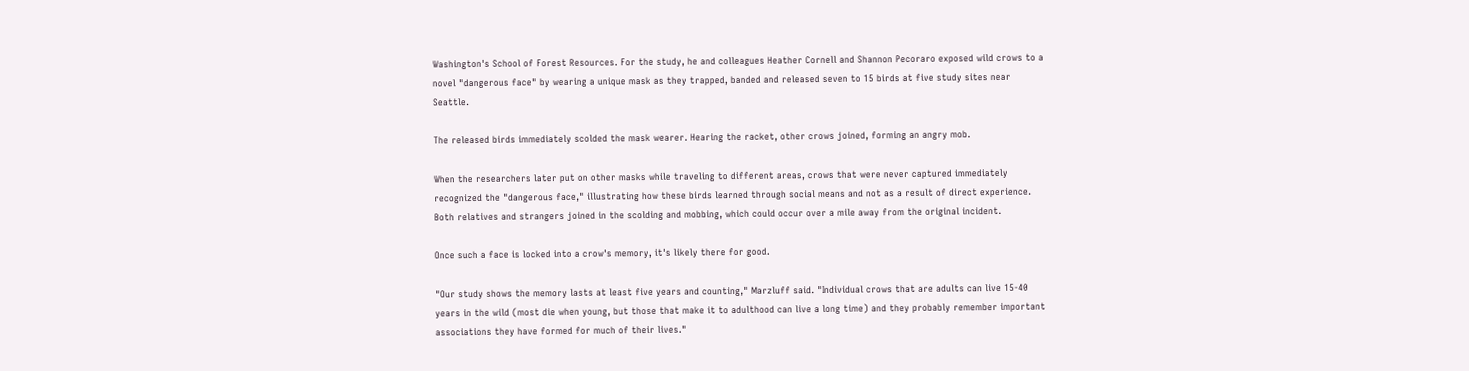Washington's School of Forest Resources. For the study, he and colleagues Heather Cornell and Shannon Pecoraro exposed wild crows to a novel "dangerous face" by wearing a unique mask as they trapped, banded and released seven to 15 birds at five study sites near Seattle.

The released birds immediately scolded the mask wearer. Hearing the racket, other crows joined, forming an angry mob.

When the researchers later put on other masks while traveling to different areas, crows that were never captured immediately recognized the "dangerous face," illustrating how these birds learned through social means and not as a result of direct experience. Both relatives and strangers joined in the scolding and mobbing, which could occur over a mile away from the original incident.

Once such a face is locked into a crow's memory, it's likely there for good.

"Our study shows the memory lasts at least five years and counting," Marzluff said. "Individual crows that are adults can live 15-40 years in the wild (most die when young, but those that make it to adulthood can live a long time) and they probably remember important associations they have formed for much of their lives."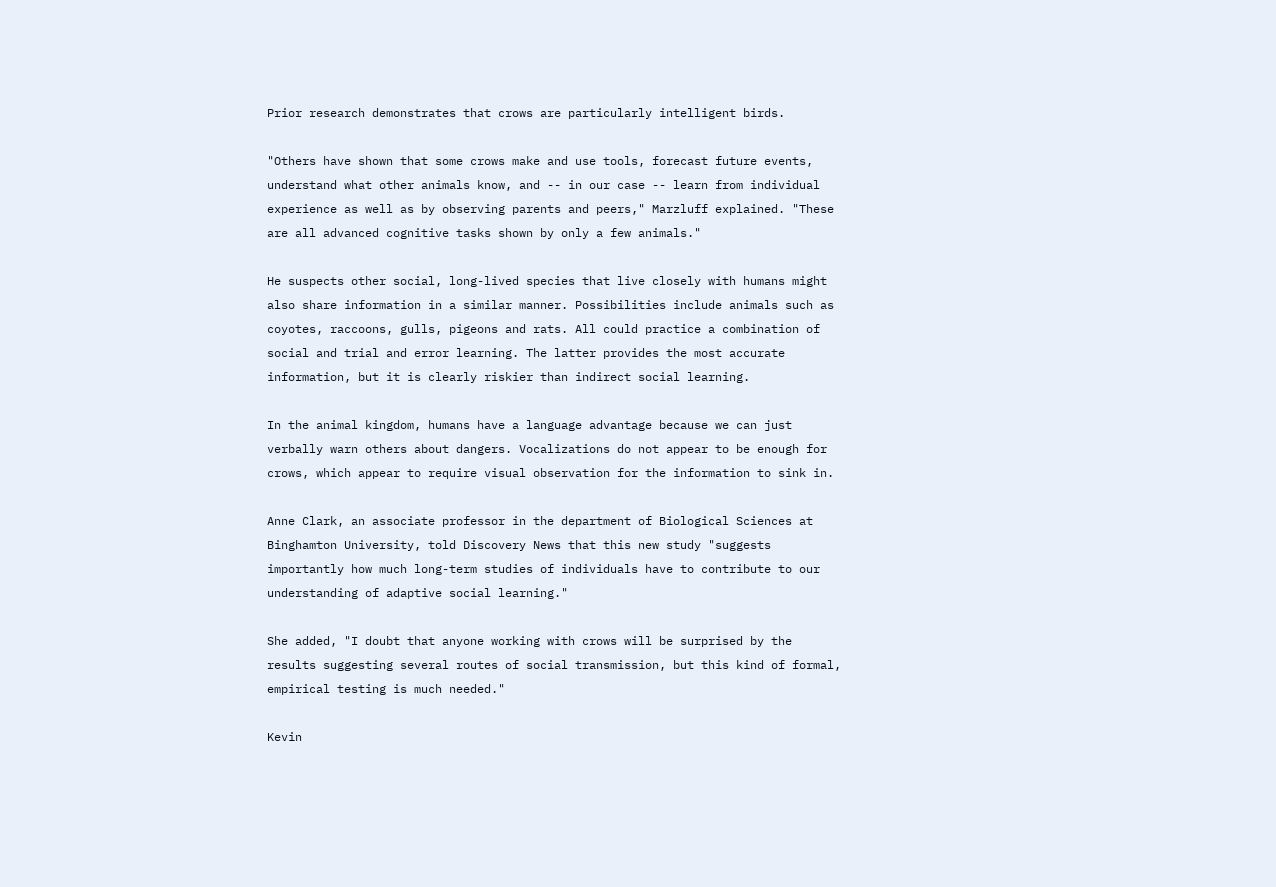Prior research demonstrates that crows are particularly intelligent birds.

"Others have shown that some crows make and use tools, forecast future events, understand what other animals know, and -- in our case -- learn from individual experience as well as by observing parents and peers," Marzluff explained. "These are all advanced cognitive tasks shown by only a few animals."

He suspects other social, long-lived species that live closely with humans might also share information in a similar manner. Possibilities include animals such as coyotes, raccoons, gulls, pigeons and rats. All could practice a combination of social and trial and error learning. The latter provides the most accurate information, but it is clearly riskier than indirect social learning.

In the animal kingdom, humans have a language advantage because we can just verbally warn others about dangers. Vocalizations do not appear to be enough for crows, which appear to require visual observation for the information to sink in.

Anne Clark, an associate professor in the department of Biological Sciences at Binghamton University, told Discovery News that this new study "suggests importantly how much long-term studies of individuals have to contribute to our understanding of adaptive social learning."

She added, "I doubt that anyone working with crows will be surprised by the results suggesting several routes of social transmission, but this kind of formal, empirical testing is much needed."

Kevin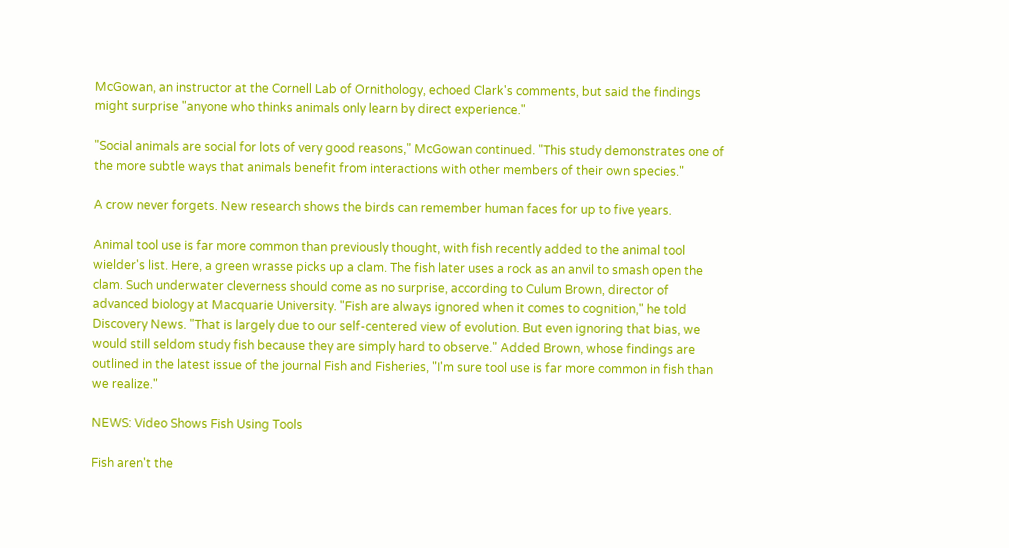McGowan, an instructor at the Cornell Lab of Ornithology, echoed Clark's comments, but said the findings might surprise "anyone who thinks animals only learn by direct experience."

"Social animals are social for lots of very good reasons," McGowan continued. "This study demonstrates one of the more subtle ways that animals benefit from interactions with other members of their own species."

A crow never forgets. New research shows the birds can remember human faces for up to five years.

Animal tool use is far more common than previously thought, with fish recently added to the animal tool wielder's list. Here, a green wrasse picks up a clam. The fish later uses a rock as an anvil to smash open the clam. Such underwater cleverness should come as no surprise, according to Culum Brown, director of advanced biology at Macquarie University. "Fish are always ignored when it comes to cognition," he told Discovery News. "That is largely due to our self-centered view of evolution. But even ignoring that bias, we would still seldom study fish because they are simply hard to observe." Added Brown, whose findings are outlined in the latest issue of the journal Fish and Fisheries, "I'm sure tool use is far more common in fish than we realize."

NEWS: Video Shows Fish Using Tools

Fish aren't the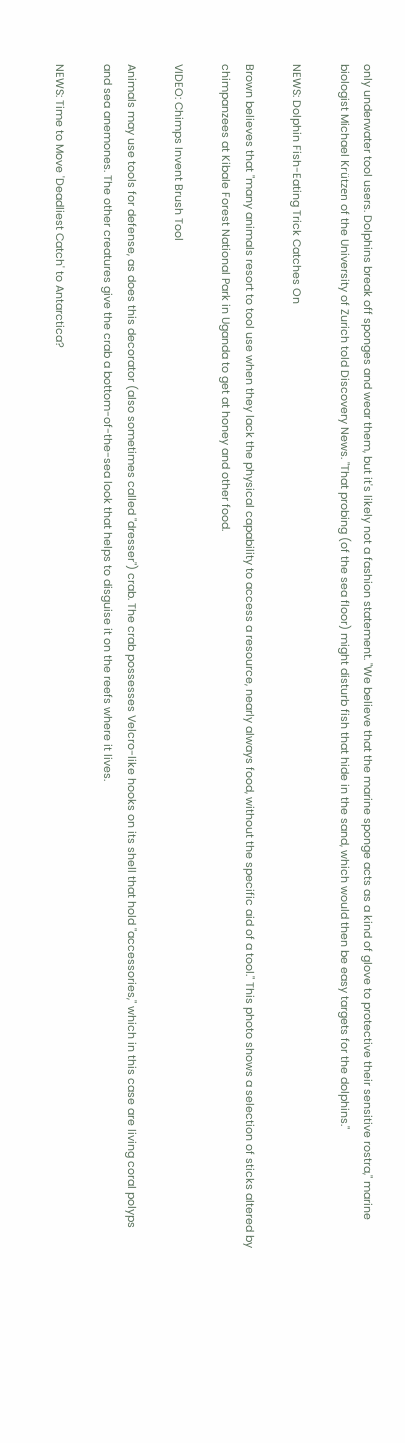only underwater tool users. Dolphins break off sponges and wear them, but it's likely not a fashion statement. "We believe that the marine sponge acts as a kind of glove to protective their sensitive rostra," marine biologist Michael Krützen of the University of Zurich told Discovery News. "That probing (of the sea floor) might disturb fish that hide in the sand, which would then be easy targets for the dolphins."

NEWS: Dolphin Fish-Eating Trick Catches On

Brown believes that "many animals resort to tool use when they lack the physical capability to access a resource, nearly always food, without the specific aid of a tool." This photo shows a selection of sticks altered by chimpanzees at Kibale Forest National Park in Uganda to get at honey and other food.

VIDEO: Chimps Invent Brush Tool

Animals may use tools for defense, as does this decorator (also sometimes called "dresser") crab. The crab possesses Velcro-like hooks on its shell that hold "accessories," which in this case are living coral polyps and sea anemones. The other creatures give the crab a bottom-of-the-sea look that helps to disguise it on the reefs where it lives.

NEWS: Time to Move 'Deadliest Catch' to Antarctica?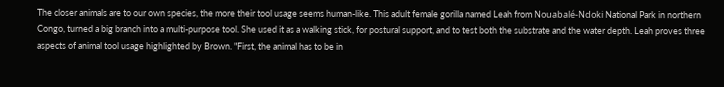The closer animals are to our own species, the more their tool usage seems human-like. This adult female gorilla named Leah from Nouabalé-Ndoki National Park in northern Congo, turned a big branch into a multi-purpose tool. She used it as a walking stick, for postural support, and to test both the substrate and the water depth. Leah proves three aspects of animal tool usage highlighted by Brown. "First, the animal has to be in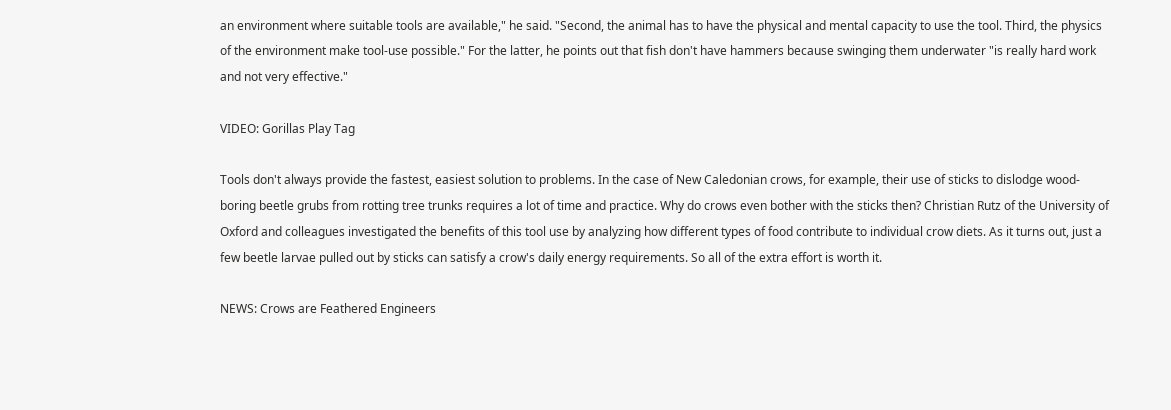an environment where suitable tools are available," he said. "Second, the animal has to have the physical and mental capacity to use the tool. Third, the physics of the environment make tool-use possible." For the latter, he points out that fish don't have hammers because swinging them underwater "is really hard work and not very effective."

VIDEO: Gorillas Play Tag

Tools don't always provide the fastest, easiest solution to problems. In the case of New Caledonian crows, for example, their use of sticks to dislodge wood-boring beetle grubs from rotting tree trunks requires a lot of time and practice. Why do crows even bother with the sticks then? Christian Rutz of the University of Oxford and colleagues investigated the benefits of this tool use by analyzing how different types of food contribute to individual crow diets. As it turns out, just a few beetle larvae pulled out by sticks can satisfy a crow's daily energy requirements. So all of the extra effort is worth it.

NEWS: Crows are Feathered Engineers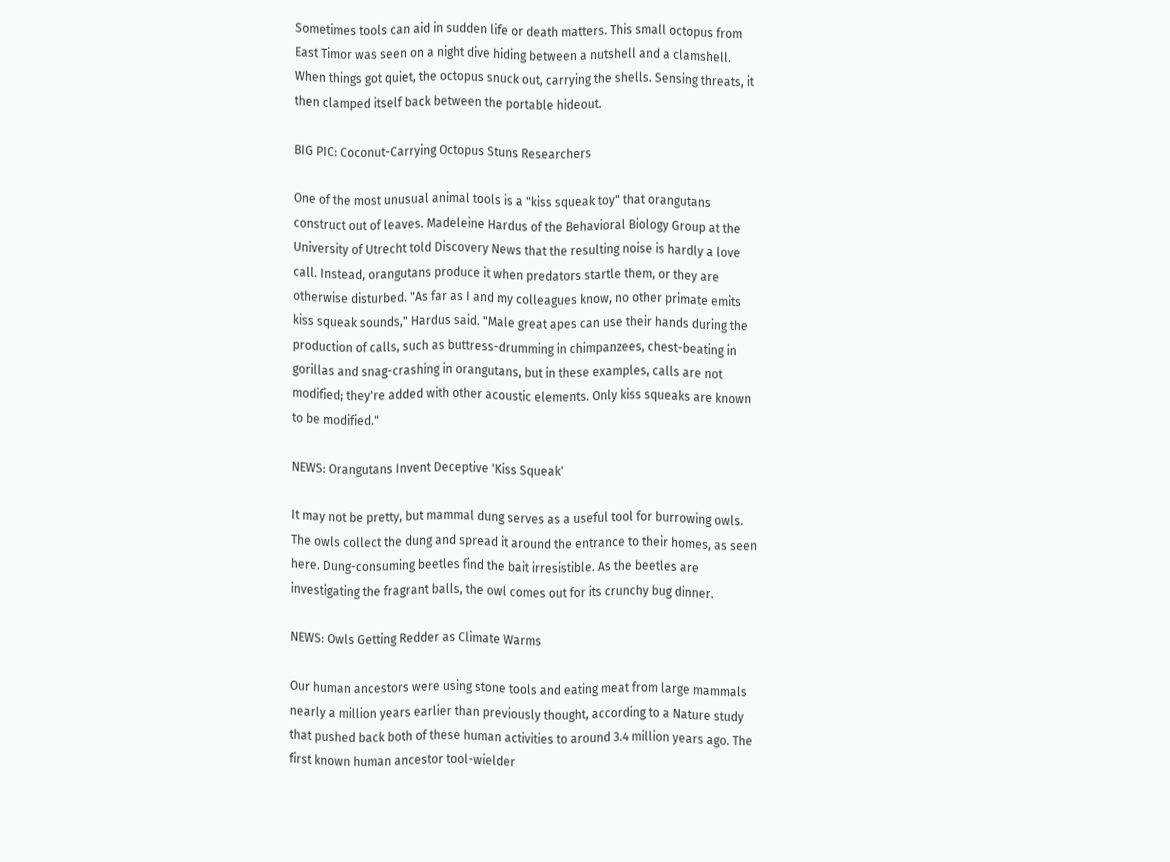Sometimes tools can aid in sudden life or death matters. This small octopus from East Timor was seen on a night dive hiding between a nutshell and a clamshell. When things got quiet, the octopus snuck out, carrying the shells. Sensing threats, it then clamped itself back between the portable hideout.

BIG PIC: Coconut-Carrying Octopus Stuns Researchers

One of the most unusual animal tools is a "kiss squeak toy" that orangutans construct out of leaves. Madeleine Hardus of the Behavioral Biology Group at the University of Utrecht told Discovery News that the resulting noise is hardly a love call. Instead, orangutans produce it when predators startle them, or they are otherwise disturbed. "As far as I and my colleagues know, no other primate emits kiss squeak sounds," Hardus said. "Male great apes can use their hands during the production of calls, such as buttress-drumming in chimpanzees, chest-beating in gorillas and snag-crashing in orangutans, but in these examples, calls are not modified; they're added with other acoustic elements. Only kiss squeaks are known to be modified."

NEWS: Orangutans Invent Deceptive 'Kiss Squeak'

It may not be pretty, but mammal dung serves as a useful tool for burrowing owls. The owls collect the dung and spread it around the entrance to their homes, as seen here. Dung-consuming beetles find the bait irresistible. As the beetles are investigating the fragrant balls, the owl comes out for its crunchy bug dinner.

NEWS: Owls Getting Redder as Climate Warms

Our human ancestors were using stone tools and eating meat from large mammals nearly a million years earlier than previously thought, according to a Nature study that pushed back both of these human activities to around 3.4 million years ago. The first known human ancestor tool-wielder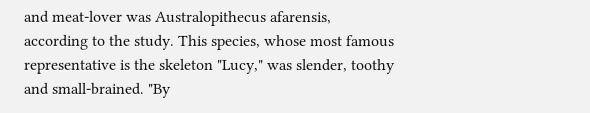and meat-lover was Australopithecus afarensis, according to the study. This species, whose most famous representative is the skeleton "Lucy," was slender, toothy and small-brained. "By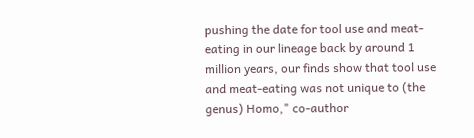pushing the date for tool use and meat-eating in our lineage back by around 1 million years, our finds show that tool use and meat-eating was not unique to (the genus) Homo," co-author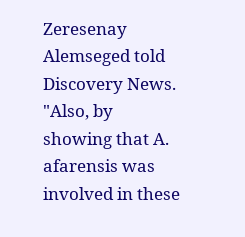Zeresenay Alemseged told Discovery News. "Also, by showing that A. afarensis was involved in these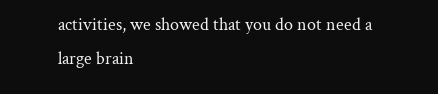activities, we showed that you do not need a large brain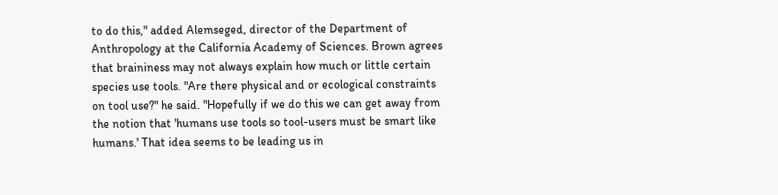to do this," added Alemseged, director of the Department of Anthropology at the California Academy of Sciences. Brown agrees that braininess may not always explain how much or little certain species use tools. "Are there physical and or ecological constraints on tool use?" he said. "Hopefully if we do this we can get away from the notion that 'humans use tools so tool-users must be smart like humans.' That idea seems to be leading us in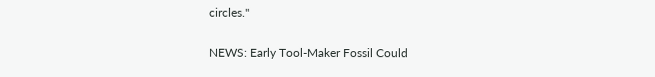circles."

NEWS: Early Tool-Maker Fossil Could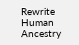Rewrite Human Ancestry